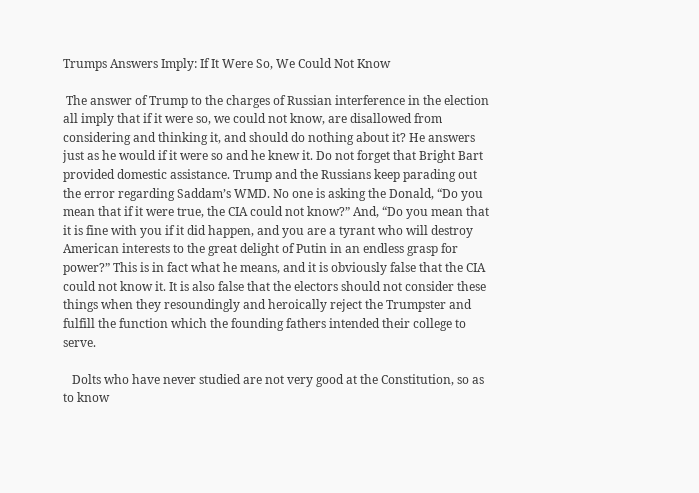Trumps Answers Imply: If It Were So, We Could Not Know

 The answer of Trump to the charges of Russian interference in the election all imply that if it were so, we could not know, are disallowed from considering and thinking it, and should do nothing about it? He answers just as he would if it were so and he knew it. Do not forget that Bright Bart provided domestic assistance. Trump and the Russians keep parading out the error regarding Saddam’s WMD. No one is asking the Donald, “Do you mean that if it were true, the CIA could not know?” And, “Do you mean that it is fine with you if it did happen, and you are a tyrant who will destroy American interests to the great delight of Putin in an endless grasp for power?” This is in fact what he means, and it is obviously false that the CIA could not know it. It is also false that the electors should not consider these things when they resoundingly and heroically reject the Trumpster and fulfill the function which the founding fathers intended their college to serve.

   Dolts who have never studied are not very good at the Constitution, so as to know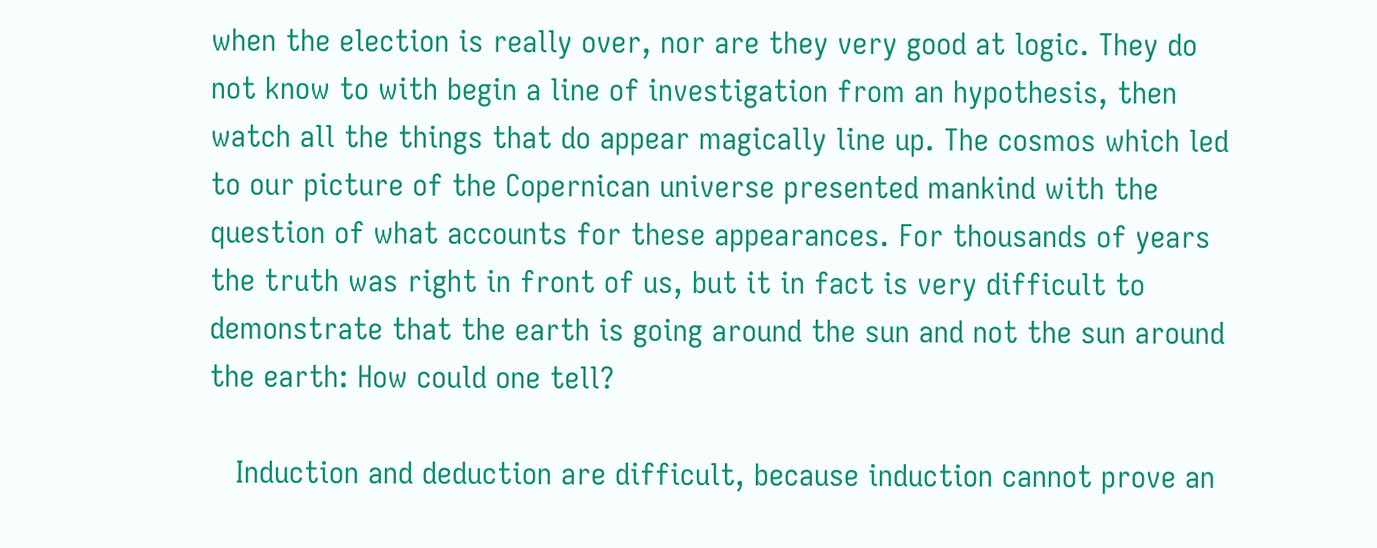when the election is really over, nor are they very good at logic. They do not know to with begin a line of investigation from an hypothesis, then watch all the things that do appear magically line up. The cosmos which led to our picture of the Copernican universe presented mankind with the question of what accounts for these appearances. For thousands of years the truth was right in front of us, but it in fact is very difficult to demonstrate that the earth is going around the sun and not the sun around the earth: How could one tell?

   Induction and deduction are difficult, because induction cannot prove an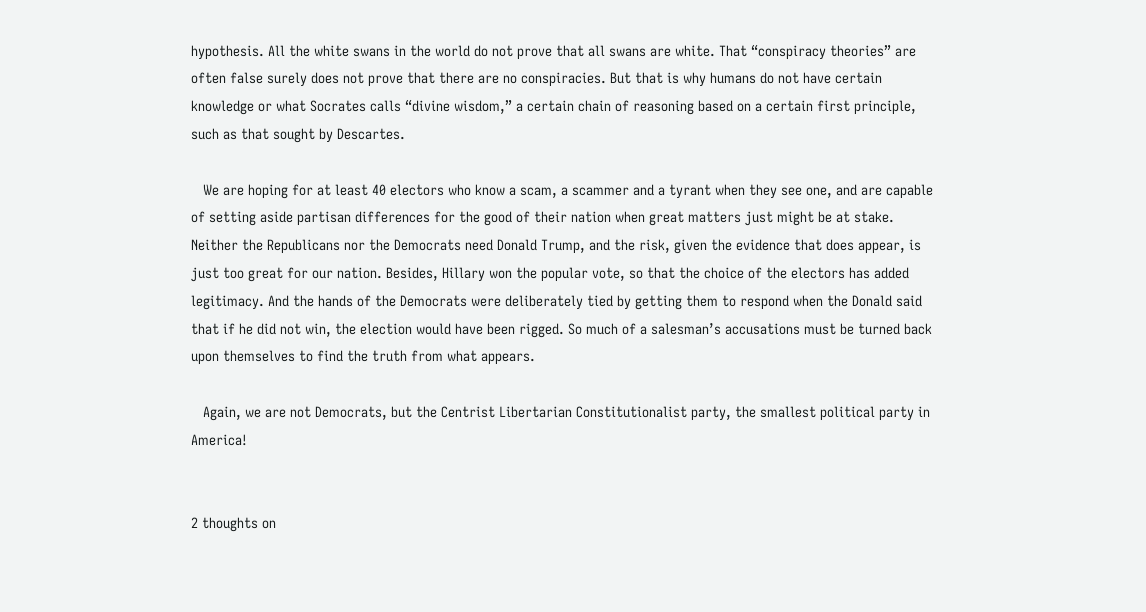hypothesis. All the white swans in the world do not prove that all swans are white. That “conspiracy theories” are often false surely does not prove that there are no conspiracies. But that is why humans do not have certain knowledge or what Socrates calls “divine wisdom,” a certain chain of reasoning based on a certain first principle, such as that sought by Descartes.

   We are hoping for at least 40 electors who know a scam, a scammer and a tyrant when they see one, and are capable of setting aside partisan differences for the good of their nation when great matters just might be at stake. Neither the Republicans nor the Democrats need Donald Trump, and the risk, given the evidence that does appear, is just too great for our nation. Besides, Hillary won the popular vote, so that the choice of the electors has added legitimacy. And the hands of the Democrats were deliberately tied by getting them to respond when the Donald said that if he did not win, the election would have been rigged. So much of a salesman’s accusations must be turned back upon themselves to find the truth from what appears.

   Again, we are not Democrats, but the Centrist Libertarian Constitutionalist party, the smallest political party in America!


2 thoughts on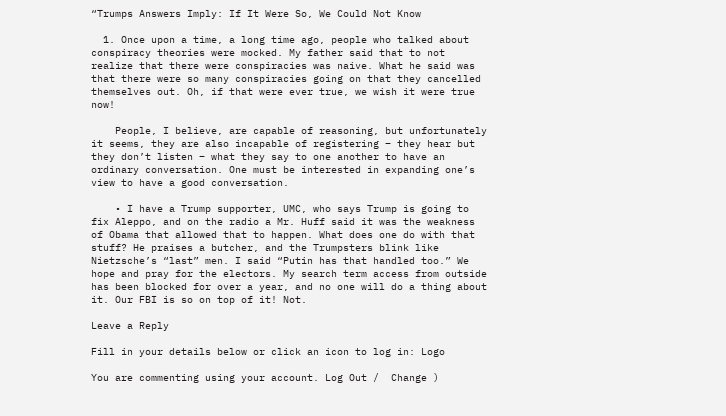“Trumps Answers Imply: If It Were So, We Could Not Know

  1. Once upon a time, a long time ago, people who talked about conspiracy theories were mocked. My father said that to not realize that there were conspiracies was naive. What he said was that there were so many conspiracies going on that they cancelled themselves out. Oh, if that were ever true, we wish it were true now!

    People, I believe, are capable of reasoning, but unfortunately it seems, they are also incapable of registering – they hear but they don’t listen – what they say to one another to have an ordinary conversation. One must be interested in expanding one’s view to have a good conversation.

    • I have a Trump supporter, UMC, who says Trump is going to fix Aleppo, and on the radio a Mr. Huff said it was the weakness of Obama that allowed that to happen. What does one do with that stuff? He praises a butcher, and the Trumpsters blink like Nietzsche’s “last” men. I said “Putin has that handled too.” We hope and pray for the electors. My search term access from outside has been blocked for over a year, and no one will do a thing about it. Our FBI is so on top of it! Not.

Leave a Reply

Fill in your details below or click an icon to log in: Logo

You are commenting using your account. Log Out /  Change )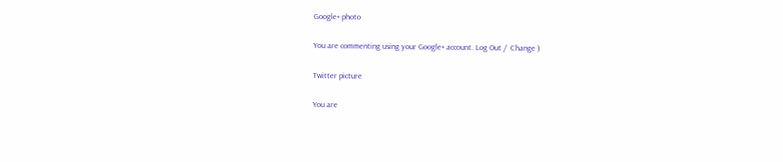Google+ photo

You are commenting using your Google+ account. Log Out /  Change )

Twitter picture

You are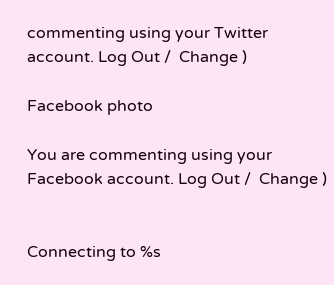commenting using your Twitter account. Log Out /  Change )

Facebook photo

You are commenting using your Facebook account. Log Out /  Change )


Connecting to %s